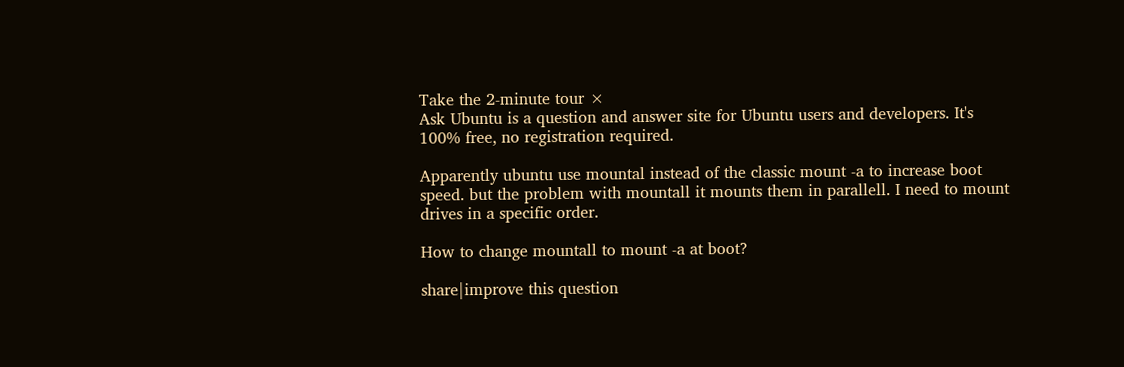Take the 2-minute tour ×
Ask Ubuntu is a question and answer site for Ubuntu users and developers. It's 100% free, no registration required.

Apparently ubuntu use mountal instead of the classic mount -a to increase boot speed. but the problem with mountall it mounts them in parallell. I need to mount drives in a specific order.

How to change mountall to mount -a at boot?

share|improve this question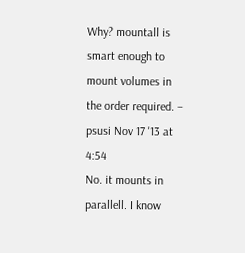Why? mountall is smart enough to mount volumes in the order required. –  psusi Nov 17 '13 at 4:54
No. it mounts in parallell. I know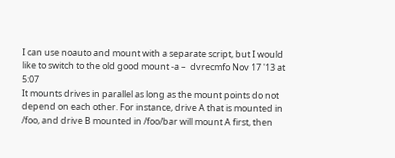I can use noauto and mount with a separate script, but I would like to switch to the old good mount -a –  dvrecmfo Nov 17 '13 at 5:07
It mounts drives in parallel as long as the mount points do not depend on each other. For instance, drive A that is mounted in /foo, and drive B mounted in /foo/bar will mount A first, then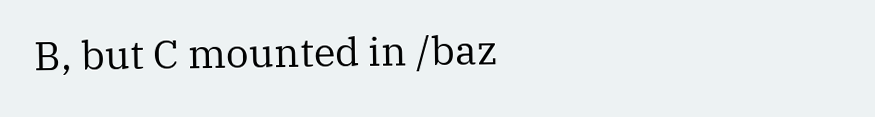B, but C mounted in /baz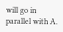will go in parallel with A.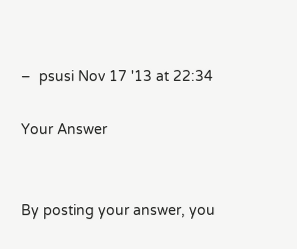–  psusi Nov 17 '13 at 22:34

Your Answer


By posting your answer, you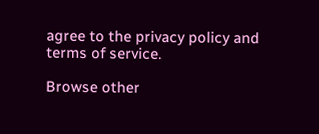agree to the privacy policy and terms of service.

Browse other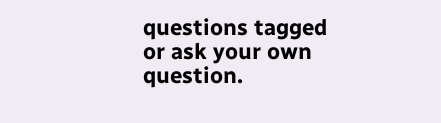questions tagged or ask your own question.